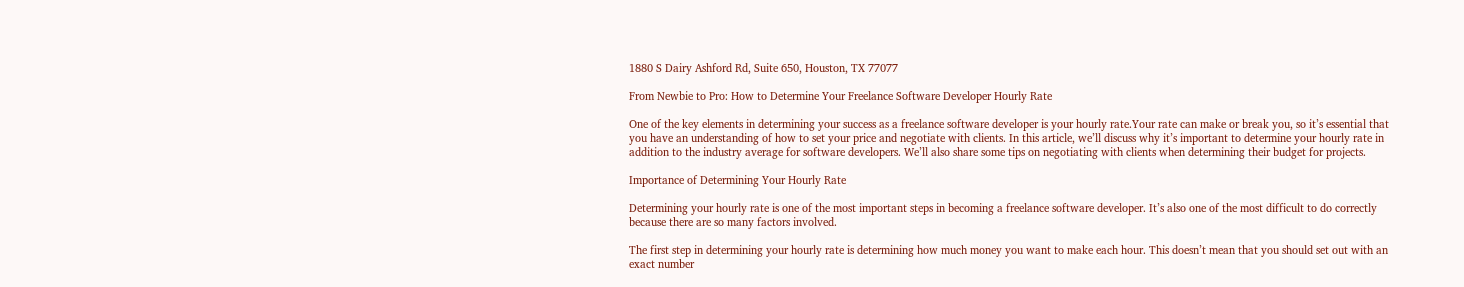1880 S Dairy Ashford Rd, Suite 650, Houston, TX 77077

From Newbie to Pro: How to Determine Your Freelance Software Developer Hourly Rate

One of the key elements in determining your success as a freelance software developer is your hourly rate.Your rate can make or break you, so it’s essential that you have an understanding of how to set your price and negotiate with clients. In this article, we’ll discuss why it’s important to determine your hourly rate in addition to the industry average for software developers. We’ll also share some tips on negotiating with clients when determining their budget for projects.

Importance of Determining Your Hourly Rate

Determining your hourly rate is one of the most important steps in becoming a freelance software developer. It’s also one of the most difficult to do correctly because there are so many factors involved.

The first step in determining your hourly rate is determining how much money you want to make each hour. This doesn’t mean that you should set out with an exact number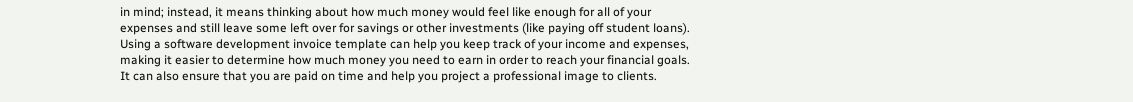in mind; instead, it means thinking about how much money would feel like enough for all of your expenses and still leave some left over for savings or other investments (like paying off student loans). Using a software development invoice template can help you keep track of your income and expenses, making it easier to determine how much money you need to earn in order to reach your financial goals. It can also ensure that you are paid on time and help you project a professional image to clients.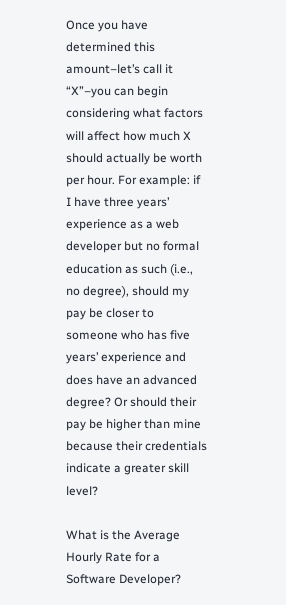Once you have determined this amount–let’s call it “X”–you can begin considering what factors will affect how much X should actually be worth per hour. For example: if I have three years’ experience as a web developer but no formal education as such (i.e., no degree), should my pay be closer to someone who has five years’ experience and does have an advanced degree? Or should their pay be higher than mine because their credentials indicate a greater skill level?

What is the Average Hourly Rate for a Software Developer?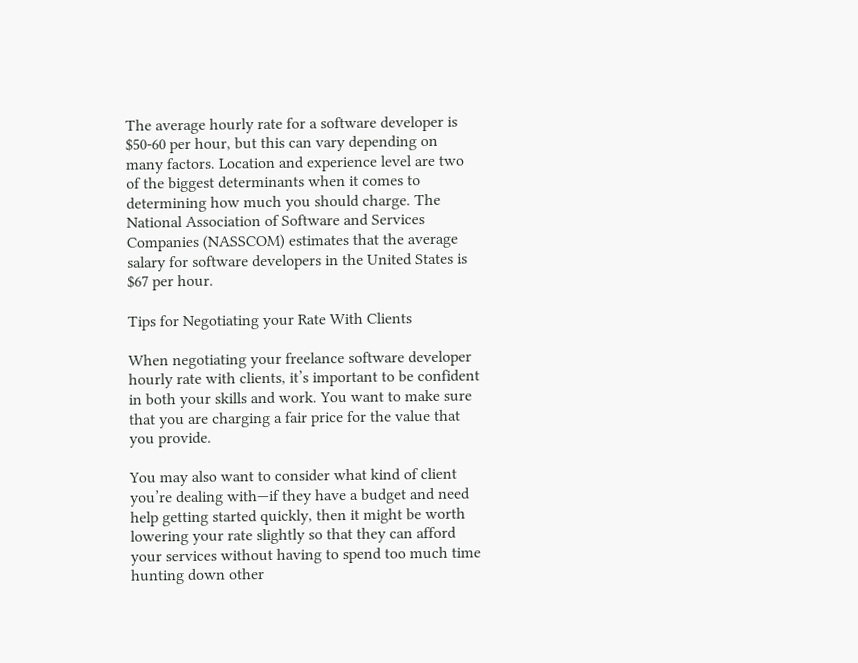The average hourly rate for a software developer is $50-60 per hour, but this can vary depending on many factors. Location and experience level are two of the biggest determinants when it comes to determining how much you should charge. The National Association of Software and Services Companies (NASSCOM) estimates that the average salary for software developers in the United States is $67 per hour.

Tips for Negotiating your Rate With Clients

When negotiating your freelance software developer hourly rate with clients, it’s important to be confident in both your skills and work. You want to make sure that you are charging a fair price for the value that you provide.

You may also want to consider what kind of client you’re dealing with—if they have a budget and need help getting started quickly, then it might be worth lowering your rate slightly so that they can afford your services without having to spend too much time hunting down other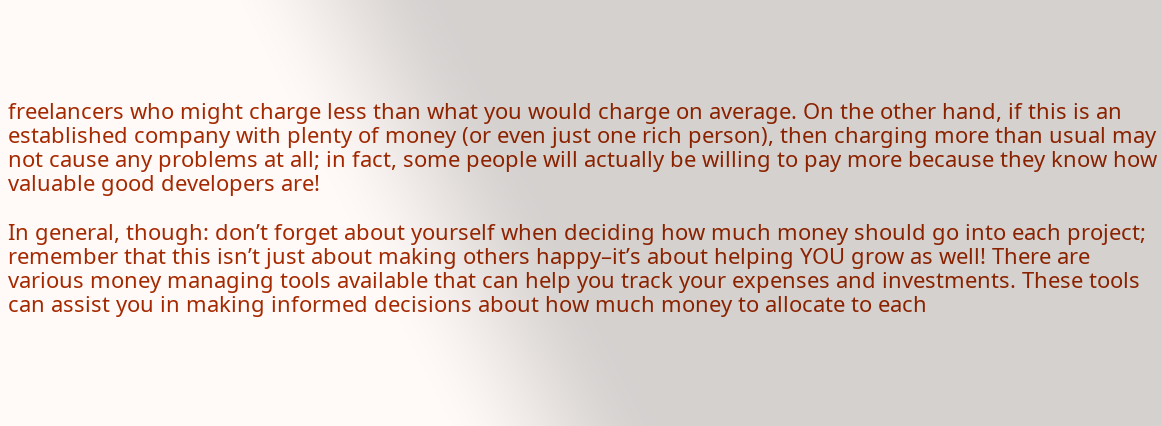freelancers who might charge less than what you would charge on average. On the other hand, if this is an established company with plenty of money (or even just one rich person), then charging more than usual may not cause any problems at all; in fact, some people will actually be willing to pay more because they know how valuable good developers are!

In general, though: don’t forget about yourself when deciding how much money should go into each project; remember that this isn’t just about making others happy–it’s about helping YOU grow as well! There are various money managing tools available that can help you track your expenses and investments. These tools can assist you in making informed decisions about how much money to allocate to each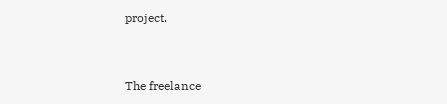project.


The freelance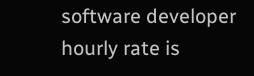software developer hourly rate is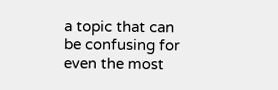a topic that can be confusing for even the most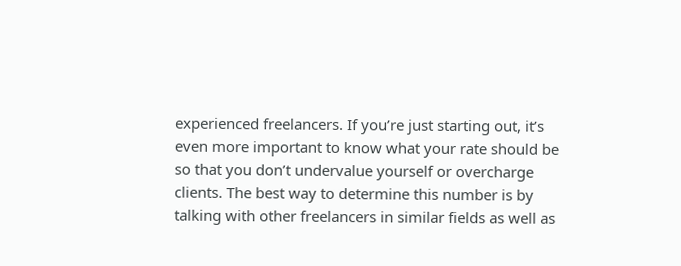experienced freelancers. If you’re just starting out, it’s even more important to know what your rate should be so that you don’t undervalue yourself or overcharge clients. The best way to determine this number is by talking with other freelancers in similar fields as well as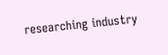researching industry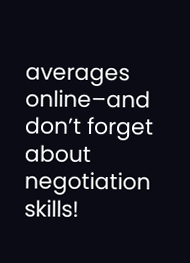averages online–and don’t forget about negotiation skills!